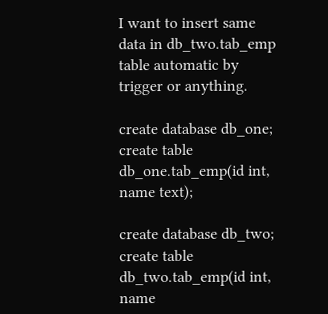I want to insert same data in db_two.tab_emp table automatic by trigger or anything.

create database db_one;
create table db_one.tab_emp(id int, name text);

create database db_two;
create table db_two.tab_emp(id int, name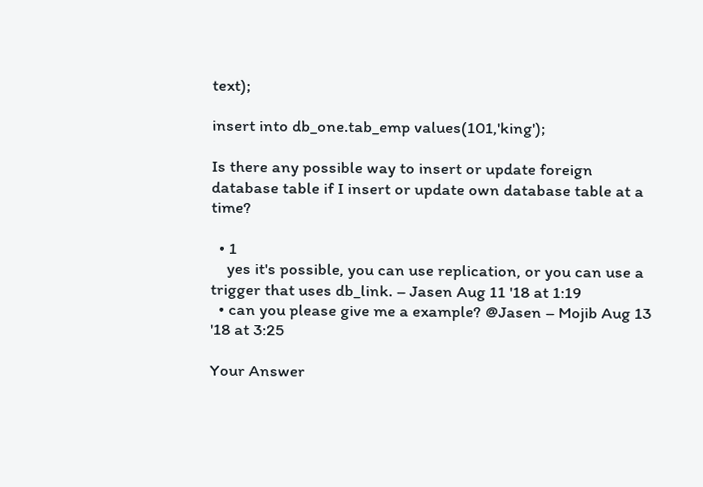text);

insert into db_one.tab_emp values(101,'king');

Is there any possible way to insert or update foreign database table if I insert or update own database table at a time?

  • 1
    yes it's possible, you can use replication, or you can use a trigger that uses db_link. – Jasen Aug 11 '18 at 1:19
  • can you please give me a example? @Jasen – Mojib Aug 13 '18 at 3:25

Your Answer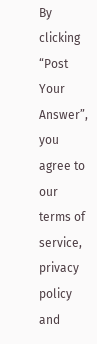By clicking “Post Your Answer”, you agree to our terms of service, privacy policy and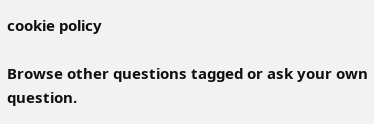cookie policy

Browse other questions tagged or ask your own question.